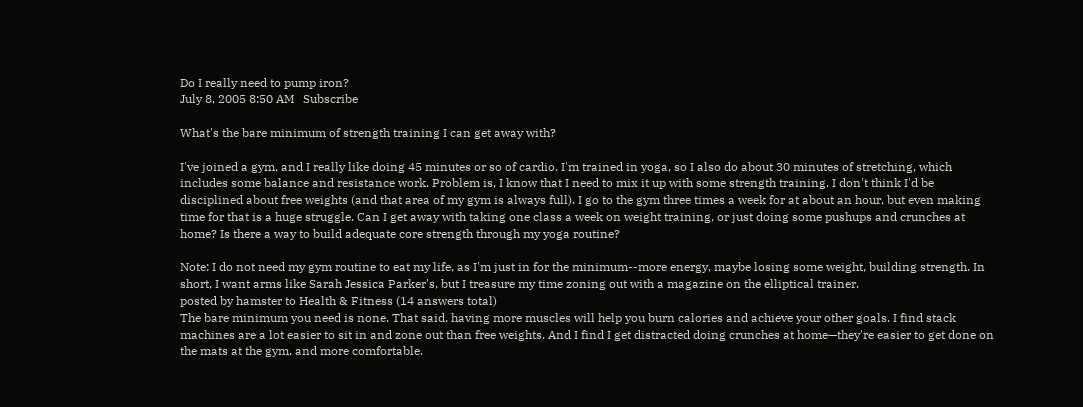Do I really need to pump iron?
July 8, 2005 8:50 AM   Subscribe

What's the bare minimum of strength training I can get away with?

I've joined a gym, and I really like doing 45 minutes or so of cardio. I'm trained in yoga, so I also do about 30 minutes of stretching, which includes some balance and resistance work. Problem is, I know that I need to mix it up with some strength training. I don't think I'd be disciplined about free weights (and that area of my gym is always full). I go to the gym three times a week for at about an hour, but even making time for that is a huge struggle. Can I get away with taking one class a week on weight training, or just doing some pushups and crunches at home? Is there a way to build adequate core strength through my yoga routine?

Note: I do not need my gym routine to eat my life, as I'm just in for the minimum--more energy, maybe losing some weight, building strength. In short, I want arms like Sarah Jessica Parker's, but I treasure my time zoning out with a magazine on the elliptical trainer.
posted by hamster to Health & Fitness (14 answers total)
The bare minimum you need is none. That said, having more muscles will help you burn calories and achieve your other goals. I find stack machines are a lot easier to sit in and zone out than free weights. And I find I get distracted doing crunches at home—they're easier to get done on the mats at the gym, and more comfortable.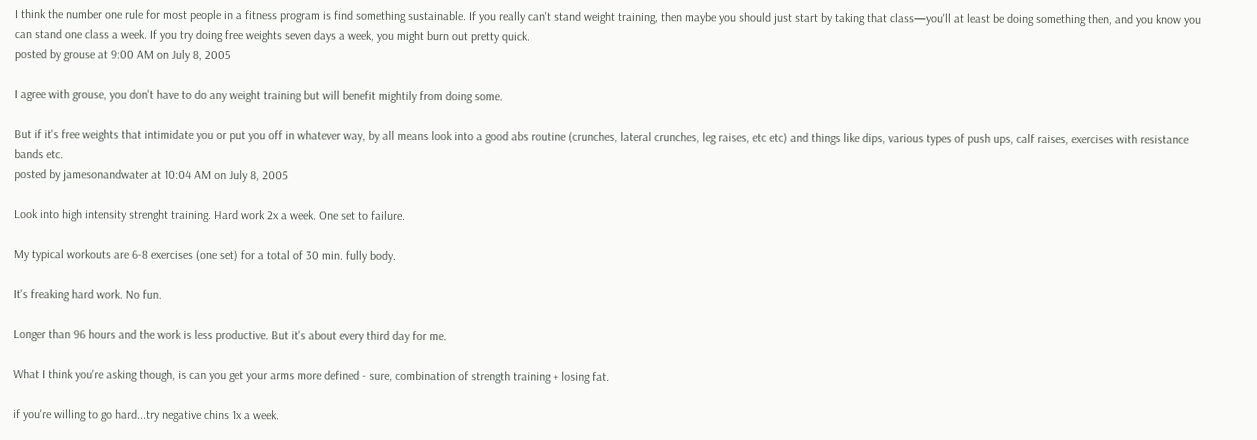I think the number one rule for most people in a fitness program is find something sustainable. If you really can't stand weight training, then maybe you should just start by taking that class—you'll at least be doing something then, and you know you can stand one class a week. If you try doing free weights seven days a week, you might burn out pretty quick.
posted by grouse at 9:00 AM on July 8, 2005

I agree with grouse, you don't have to do any weight training but will benefit mightily from doing some.

But if it's free weights that intimidate you or put you off in whatever way, by all means look into a good abs routine (crunches, lateral crunches, leg raises, etc etc) and things like dips, various types of push ups, calf raises, exercises with resistance bands etc.
posted by jamesonandwater at 10:04 AM on July 8, 2005

Look into high intensity strenght training. Hard work 2x a week. One set to failure.

My typical workouts are 6-8 exercises (one set) for a total of 30 min. fully body.

It's freaking hard work. No fun.

Longer than 96 hours and the work is less productive. But it's about every third day for me.

What I think you're asking though, is can you get your arms more defined - sure, combination of strength training + losing fat.

if you're willing to go hard...try negative chins 1x a week.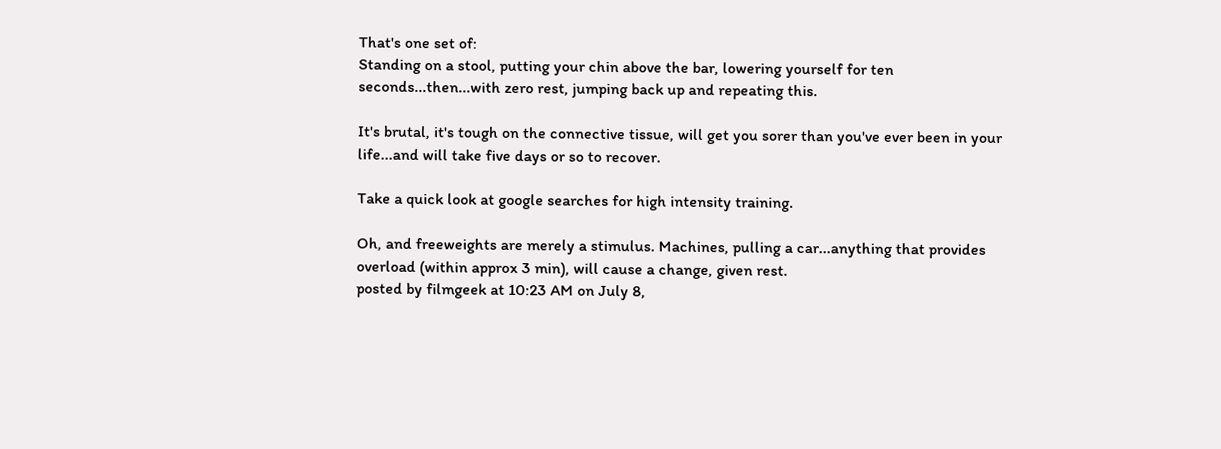That's one set of:
Standing on a stool, putting your chin above the bar, lowering yourself for ten seconds...then...with zero rest, jumping back up and repeating this.

It's brutal, it's tough on the connective tissue, will get you sorer than you've ever been in your life...and will take five days or so to recover.

Take a quick look at google searches for high intensity training.

Oh, and freeweights are merely a stimulus. Machines, pulling a car...anything that provides overload (within approx 3 min), will cause a change, given rest.
posted by filmgeek at 10:23 AM on July 8,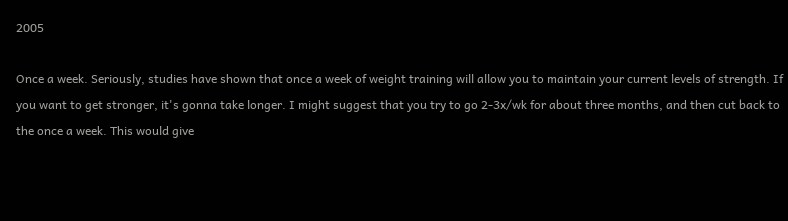2005

Once a week. Seriously, studies have shown that once a week of weight training will allow you to maintain your current levels of strength. If you want to get stronger, it's gonna take longer. I might suggest that you try to go 2-3x/wk for about three months, and then cut back to the once a week. This would give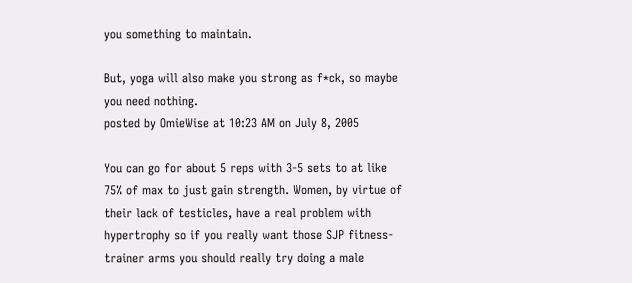you something to maintain.

But, yoga will also make you strong as f*ck, so maybe you need nothing.
posted by OmieWise at 10:23 AM on July 8, 2005

You can go for about 5 reps with 3-5 sets to at like 75% of max to just gain strength. Women, by virtue of their lack of testicles, have a real problem with hypertrophy so if you really want those SJP fitness-trainer arms you should really try doing a male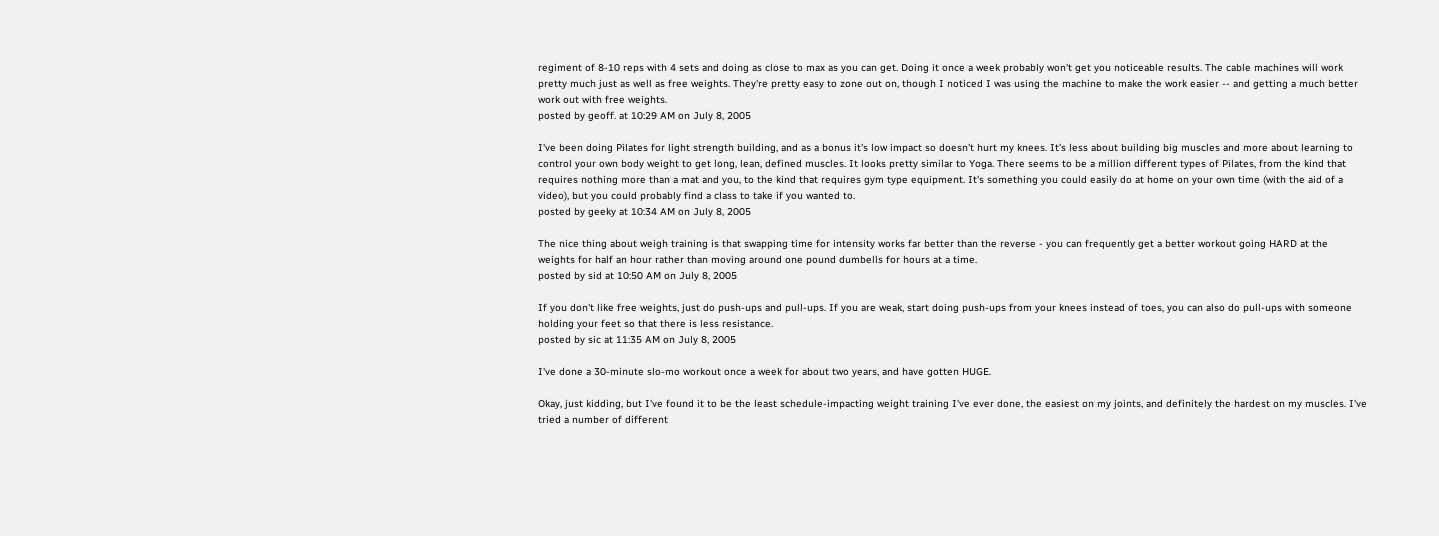regiment of 8-10 reps with 4 sets and doing as close to max as you can get. Doing it once a week probably won't get you noticeable results. The cable machines will work pretty much just as well as free weights. They're pretty easy to zone out on, though I noticed I was using the machine to make the work easier -- and getting a much better work out with free weights.
posted by geoff. at 10:29 AM on July 8, 2005

I've been doing Pilates for light strength building, and as a bonus it's low impact so doesn't hurt my knees. It's less about building big muscles and more about learning to control your own body weight to get long, lean, defined muscles. It looks pretty similar to Yoga. There seems to be a million different types of Pilates, from the kind that requires nothing more than a mat and you, to the kind that requires gym type equipment. It's something you could easily do at home on your own time (with the aid of a video), but you could probably find a class to take if you wanted to.
posted by geeky at 10:34 AM on July 8, 2005

The nice thing about weigh training is that swapping time for intensity works far better than the reverse - you can frequently get a better workout going HARD at the weights for half an hour rather than moving around one pound dumbells for hours at a time.
posted by sid at 10:50 AM on July 8, 2005

If you don't like free weights, just do push-ups and pull-ups. If you are weak, start doing push-ups from your knees instead of toes, you can also do pull-ups with someone holding your feet so that there is less resistance.
posted by sic at 11:35 AM on July 8, 2005

I've done a 30-minute slo-mo workout once a week for about two years, and have gotten HUGE.

Okay, just kidding, but I've found it to be the least schedule-impacting weight training I've ever done, the easiest on my joints, and definitely the hardest on my muscles. I've tried a number of different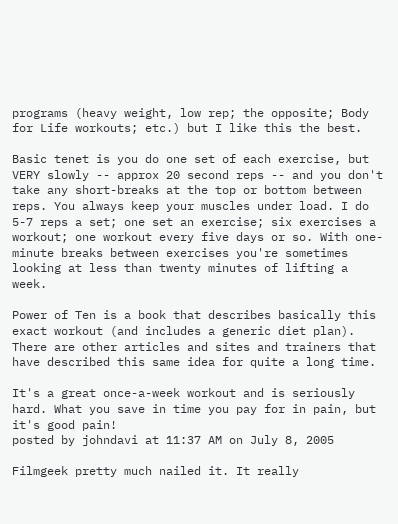programs (heavy weight, low rep; the opposite; Body for Life workouts; etc.) but I like this the best.

Basic tenet is you do one set of each exercise, but VERY slowly -- approx 20 second reps -- and you don't take any short-breaks at the top or bottom between reps. You always keep your muscles under load. I do 5-7 reps a set; one set an exercise; six exercises a workout; one workout every five days or so. With one-minute breaks between exercises you're sometimes looking at less than twenty minutes of lifting a week.

Power of Ten is a book that describes basically this exact workout (and includes a generic diet plan). There are other articles and sites and trainers that have described this same idea for quite a long time.

It's a great once-a-week workout and is seriously hard. What you save in time you pay for in pain, but it's good pain!
posted by johndavi at 11:37 AM on July 8, 2005

Filmgeek pretty much nailed it. It really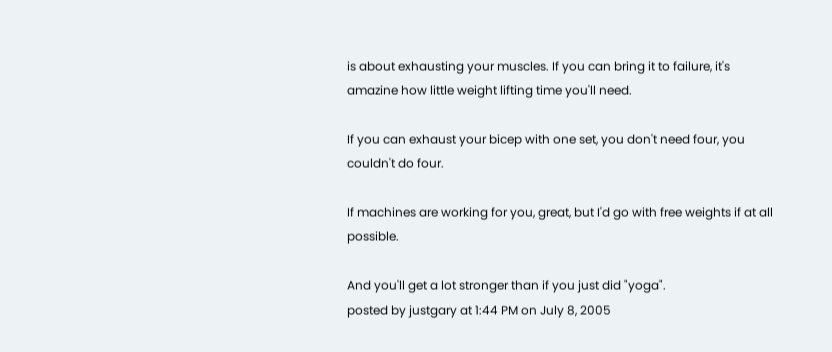is about exhausting your muscles. If you can bring it to failure, it's amazine how little weight lifting time you'll need.

If you can exhaust your bicep with one set, you don't need four, you couldn't do four.

If machines are working for you, great, but I'd go with free weights if at all possible.

And you'll get a lot stronger than if you just did "yoga".
posted by justgary at 1:44 PM on July 8, 2005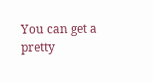You can get a pretty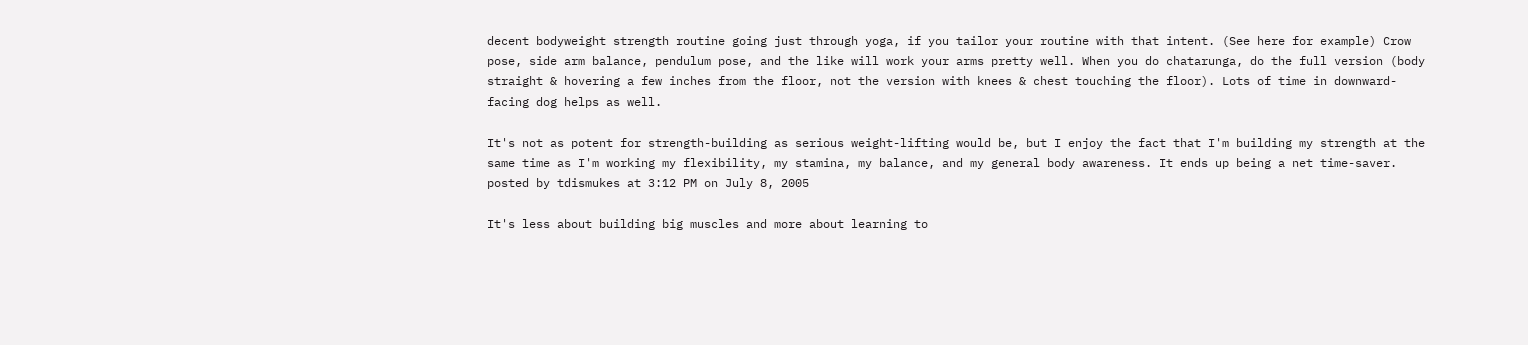decent bodyweight strength routine going just through yoga, if you tailor your routine with that intent. (See here for example) Crow pose, side arm balance, pendulum pose, and the like will work your arms pretty well. When you do chatarunga, do the full version (body straight & hovering a few inches from the floor, not the version with knees & chest touching the floor). Lots of time in downward-facing dog helps as well.

It's not as potent for strength-building as serious weight-lifting would be, but I enjoy the fact that I'm building my strength at the same time as I'm working my flexibility, my stamina, my balance, and my general body awareness. It ends up being a net time-saver.
posted by tdismukes at 3:12 PM on July 8, 2005

It's less about building big muscles and more about learning to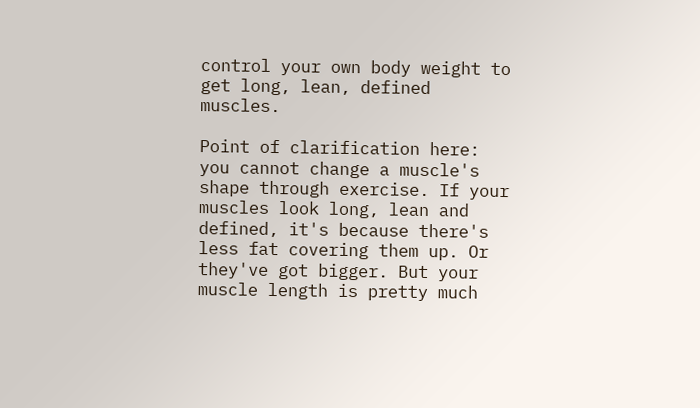control your own body weight to get long, lean, defined muscles.

Point of clarification here: you cannot change a muscle's shape through exercise. If your muscles look long, lean and defined, it's because there's less fat covering them up. Or they've got bigger. But your muscle length is pretty much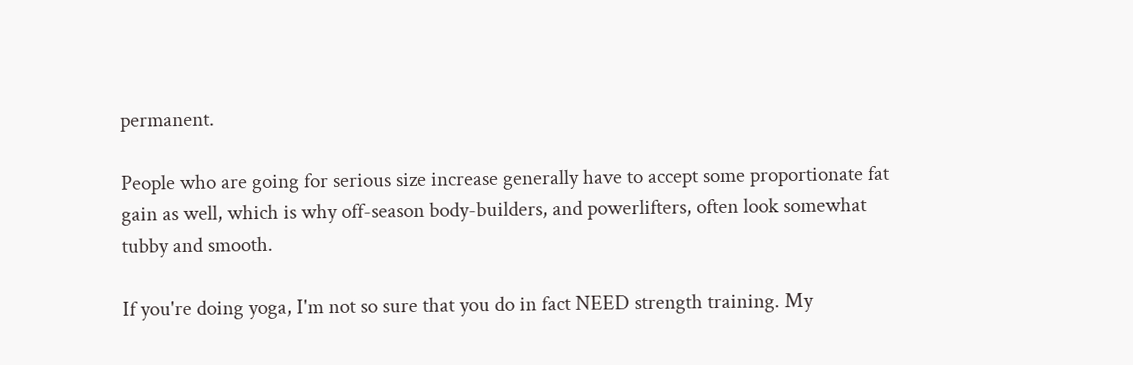permanent.

People who are going for serious size increase generally have to accept some proportionate fat gain as well, which is why off-season body-builders, and powerlifters, often look somewhat tubby and smooth.

If you're doing yoga, I'm not so sure that you do in fact NEED strength training. My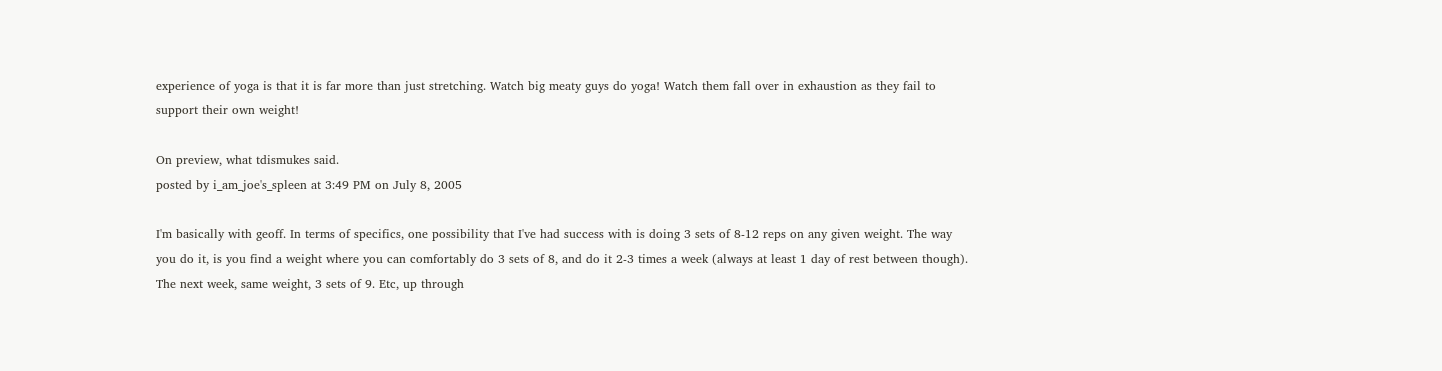experience of yoga is that it is far more than just stretching. Watch big meaty guys do yoga! Watch them fall over in exhaustion as they fail to support their own weight!

On preview, what tdismukes said.
posted by i_am_joe's_spleen at 3:49 PM on July 8, 2005

I'm basically with geoff. In terms of specifics, one possibility that I've had success with is doing 3 sets of 8-12 reps on any given weight. The way you do it, is you find a weight where you can comfortably do 3 sets of 8, and do it 2-3 times a week (always at least 1 day of rest between though). The next week, same weight, 3 sets of 9. Etc, up through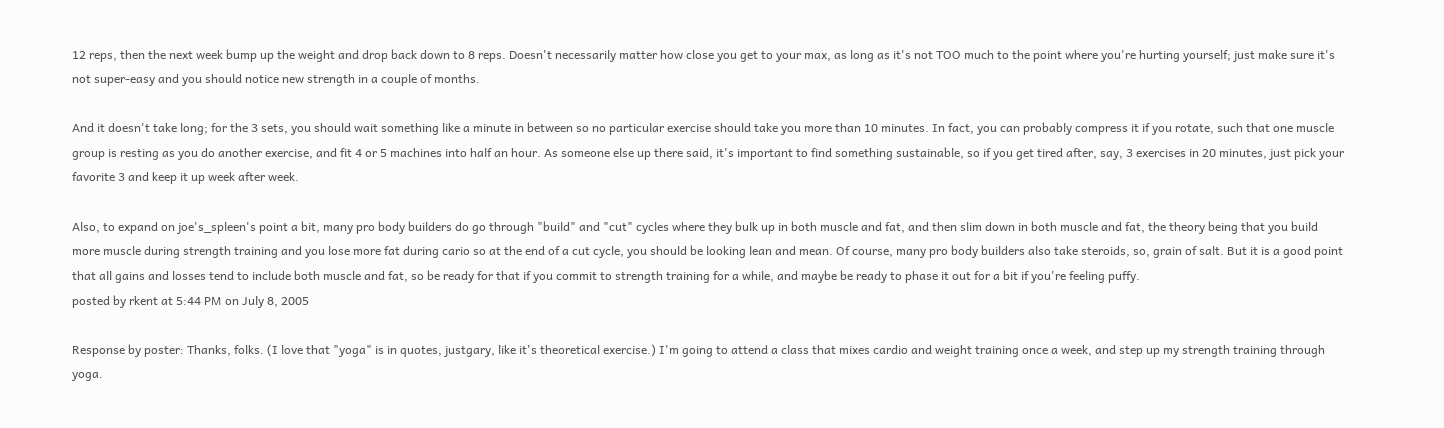12 reps, then the next week bump up the weight and drop back down to 8 reps. Doesn't necessarily matter how close you get to your max, as long as it's not TOO much to the point where you're hurting yourself; just make sure it's not super-easy and you should notice new strength in a couple of months.

And it doesn't take long; for the 3 sets, you should wait something like a minute in between so no particular exercise should take you more than 10 minutes. In fact, you can probably compress it if you rotate, such that one muscle group is resting as you do another exercise, and fit 4 or 5 machines into half an hour. As someone else up there said, it's important to find something sustainable, so if you get tired after, say, 3 exercises in 20 minutes, just pick your favorite 3 and keep it up week after week.

Also, to expand on joe's_spleen's point a bit, many pro body builders do go through "build" and "cut" cycles where they bulk up in both muscle and fat, and then slim down in both muscle and fat, the theory being that you build more muscle during strength training and you lose more fat during cario so at the end of a cut cycle, you should be looking lean and mean. Of course, many pro body builders also take steroids, so, grain of salt. But it is a good point that all gains and losses tend to include both muscle and fat, so be ready for that if you commit to strength training for a while, and maybe be ready to phase it out for a bit if you're feeling puffy.
posted by rkent at 5:44 PM on July 8, 2005

Response by poster: Thanks, folks. (I love that "yoga" is in quotes, justgary, like it's theoretical exercise.) I'm going to attend a class that mixes cardio and weight training once a week, and step up my strength training through yoga.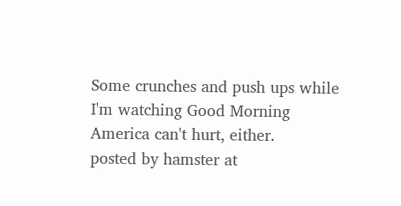Some crunches and push ups while I'm watching Good Morning America can't hurt, either.
posted by hamster at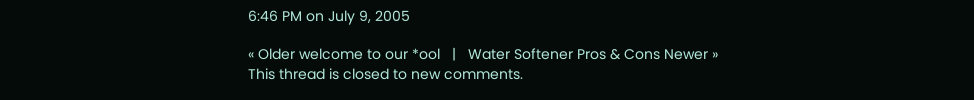6:46 PM on July 9, 2005

« Older welcome to our *ool   |   Water Softener Pros & Cons Newer »
This thread is closed to new comments.